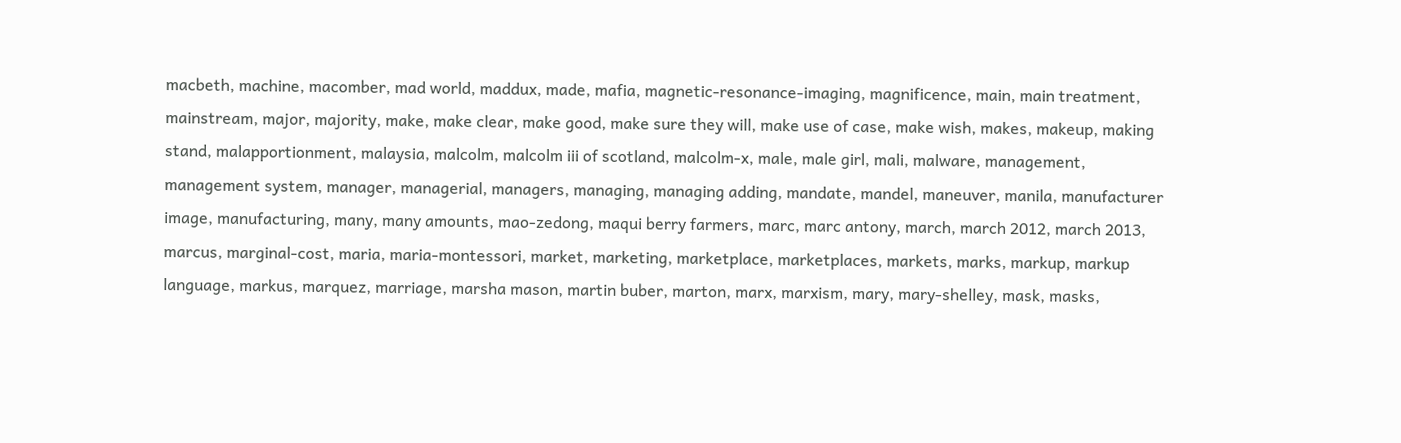macbeth, machine, macomber, mad world, maddux, made, mafia, magnetic-resonance-imaging, magnificence, main, main treatment, mainstream, major, majority, make, make clear, make good, make sure they will, make use of case, make wish, makes, makeup, making stand, malapportionment, malaysia, malcolm, malcolm iii of scotland, malcolm-x, male, male girl, mali, malware, management, management system, manager, managerial, managers, managing, managing adding, mandate, mandel, maneuver, manila, manufacturer image, manufacturing, many, many amounts, mao-zedong, maqui berry farmers, marc, marc antony, march, march 2012, march 2013, marcus, marginal-cost, maria, maria-montessori, market, marketing, marketplace, marketplaces, markets, marks, markup, markup language, markus, marquez, marriage, marsha mason, martin buber, marton, marx, marxism, mary, mary-shelley, mask, masks,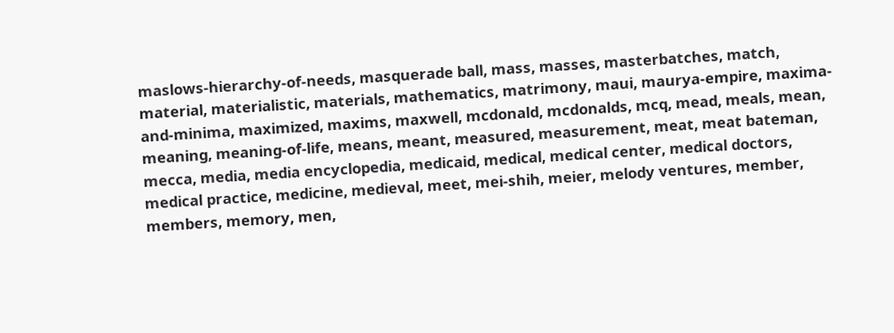maslows-hierarchy-of-needs, masquerade ball, mass, masses, masterbatches, match, material, materialistic, materials, mathematics, matrimony, maui, maurya-empire, maxima-and-minima, maximized, maxims, maxwell, mcdonald, mcdonalds, mcq, mead, meals, mean, meaning, meaning-of-life, means, meant, measured, measurement, meat, meat bateman, mecca, media, media encyclopedia, medicaid, medical, medical center, medical doctors, medical practice, medicine, medieval, meet, mei-shih, meier, melody ventures, member, members, memory, men,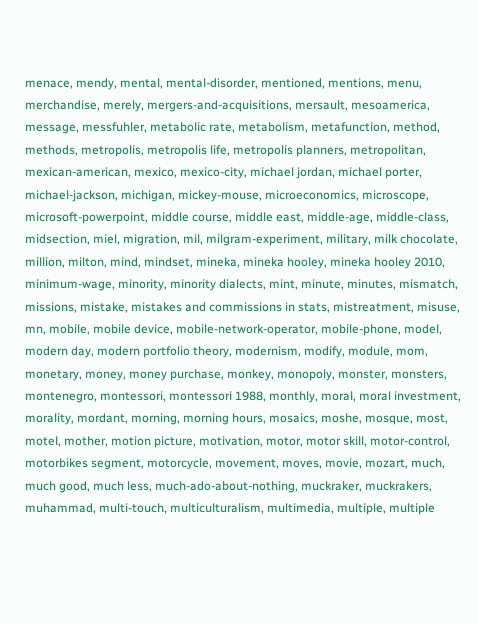menace, mendy, mental, mental-disorder, mentioned, mentions, menu, merchandise, merely, mergers-and-acquisitions, mersault, mesoamerica, message, messfuhler, metabolic rate, metabolism, metafunction, method, methods, metropolis, metropolis life, metropolis planners, metropolitan, mexican-american, mexico, mexico-city, michael jordan, michael porter, michael-jackson, michigan, mickey-mouse, microeconomics, microscope, microsoft-powerpoint, middle course, middle east, middle-age, middle-class, midsection, miel, migration, mil, milgram-experiment, military, milk chocolate, million, milton, mind, mindset, mineka, mineka hooley, mineka hooley 2010, minimum-wage, minority, minority dialects, mint, minute, minutes, mismatch, missions, mistake, mistakes and commissions in stats, mistreatment, misuse, mn, mobile, mobile device, mobile-network-operator, mobile-phone, model, modern day, modern portfolio theory, modernism, modify, module, mom, monetary, money, money purchase, monkey, monopoly, monster, monsters, montenegro, montessori, montessori 1988, monthly, moral, moral investment, morality, mordant, morning, morning hours, mosaics, moshe, mosque, most, motel, mother, motion picture, motivation, motor, motor skill, motor-control, motorbikes segment, motorcycle, movement, moves, movie, mozart, much, much good, much less, much-ado-about-nothing, muckraker, muckrakers, muhammad, multi-touch, multiculturalism, multimedia, multiple, multiple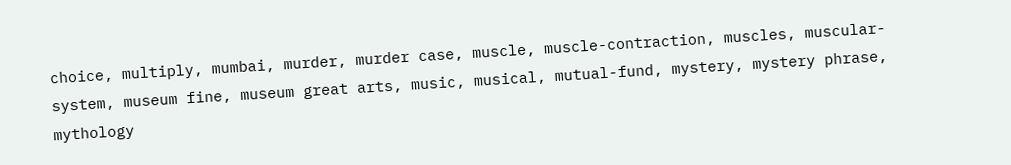choice, multiply, mumbai, murder, murder case, muscle, muscle-contraction, muscles, muscular-system, museum fine, museum great arts, music, musical, mutual-fund, mystery, mystery phrase, mythology